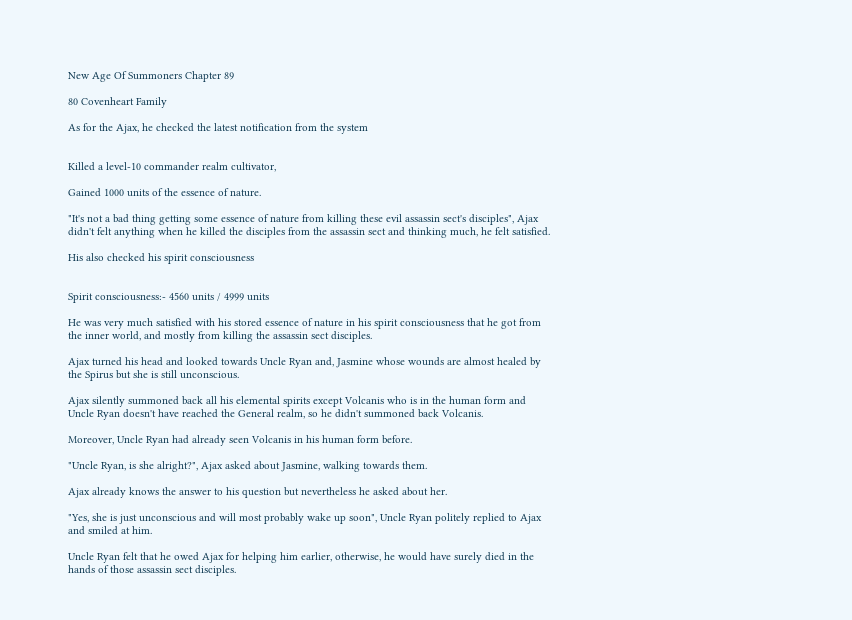New Age Of Summoners Chapter 89

80 Covenheart Family

As for the Ajax, he checked the latest notification from the system


Killed a level-10 commander realm cultivator,

Gained 1000 units of the essence of nature.

"It's not a bad thing getting some essence of nature from killing these evil assassin sect's disciples", Ajax didn't felt anything when he killed the disciples from the assassin sect and thinking much, he felt satisfied.

His also checked his spirit consciousness


Spirit consciousness:- 4560 units / 4999 units

He was very much satisfied with his stored essence of nature in his spirit consciousness that he got from the inner world, and mostly from killing the assassin sect disciples.

Ajax turned his head and looked towards Uncle Ryan and, Jasmine whose wounds are almost healed by the Spirus but she is still unconscious.

Ajax silently summoned back all his elemental spirits except Volcanis who is in the human form and Uncle Ryan doesn't have reached the General realm, so he didn't summoned back Volcanis.

Moreover, Uncle Ryan had already seen Volcanis in his human form before.

"Uncle Ryan, is she alright?", Ajax asked about Jasmine, walking towards them.

Ajax already knows the answer to his question but nevertheless he asked about her.

"Yes, she is just unconscious and will most probably wake up soon", Uncle Ryan politely replied to Ajax and smiled at him.

Uncle Ryan felt that he owed Ajax for helping him earlier, otherwise, he would have surely died in the hands of those assassin sect disciples.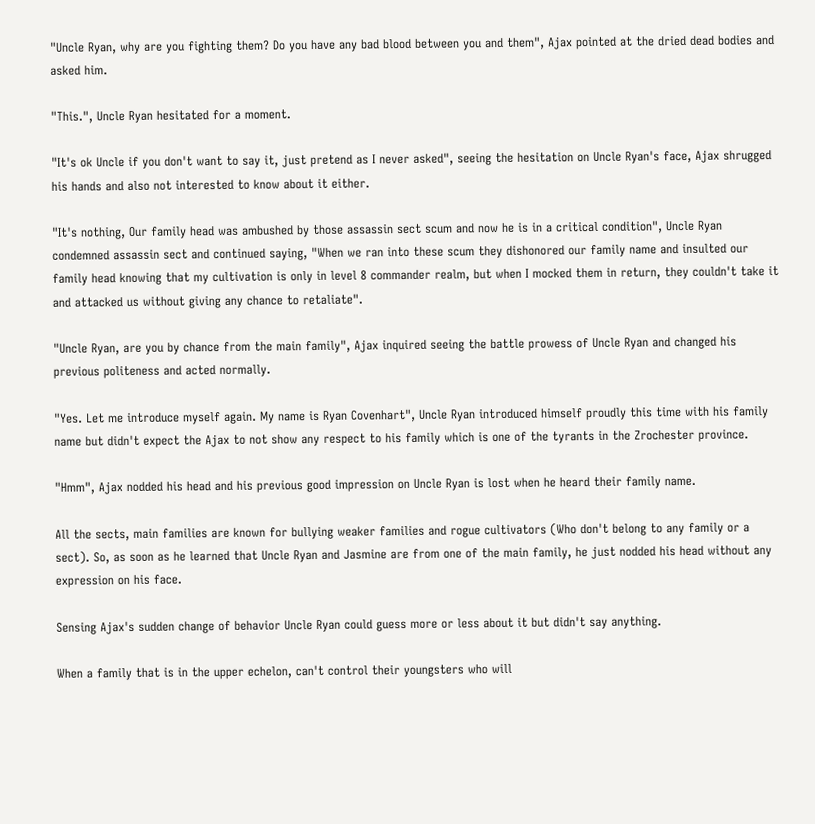"Uncle Ryan, why are you fighting them? Do you have any bad blood between you and them", Ajax pointed at the dried dead bodies and asked him.

"This.", Uncle Ryan hesitated for a moment.

"It's ok Uncle if you don't want to say it, just pretend as I never asked", seeing the hesitation on Uncle Ryan's face, Ajax shrugged his hands and also not interested to know about it either.

"It's nothing, Our family head was ambushed by those assassin sect scum and now he is in a critical condition", Uncle Ryan condemned assassin sect and continued saying, "When we ran into these scum they dishonored our family name and insulted our family head knowing that my cultivation is only in level 8 commander realm, but when I mocked them in return, they couldn't take it and attacked us without giving any chance to retaliate".

"Uncle Ryan, are you by chance from the main family", Ajax inquired seeing the battle prowess of Uncle Ryan and changed his previous politeness and acted normally.

"Yes. Let me introduce myself again. My name is Ryan Covenhart", Uncle Ryan introduced himself proudly this time with his family name but didn't expect the Ajax to not show any respect to his family which is one of the tyrants in the Zrochester province.

"Hmm", Ajax nodded his head and his previous good impression on Uncle Ryan is lost when he heard their family name.

All the sects, main families are known for bullying weaker families and rogue cultivators (Who don't belong to any family or a sect). So, as soon as he learned that Uncle Ryan and Jasmine are from one of the main family, he just nodded his head without any expression on his face.

Sensing Ajax's sudden change of behavior Uncle Ryan could guess more or less about it but didn't say anything.

When a family that is in the upper echelon, can't control their youngsters who will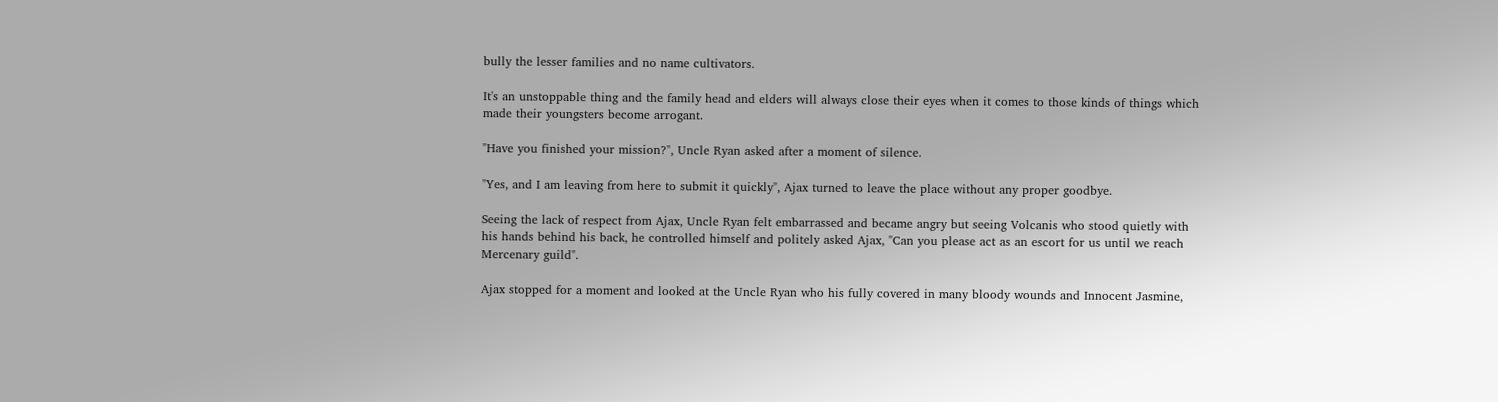bully the lesser families and no name cultivators.

It's an unstoppable thing and the family head and elders will always close their eyes when it comes to those kinds of things which made their youngsters become arrogant.

"Have you finished your mission?", Uncle Ryan asked after a moment of silence.

"Yes, and I am leaving from here to submit it quickly", Ajax turned to leave the place without any proper goodbye.

Seeing the lack of respect from Ajax, Uncle Ryan felt embarrassed and became angry but seeing Volcanis who stood quietly with his hands behind his back, he controlled himself and politely asked Ajax, "Can you please act as an escort for us until we reach Mercenary guild".

Ajax stopped for a moment and looked at the Uncle Ryan who his fully covered in many bloody wounds and Innocent Jasmine,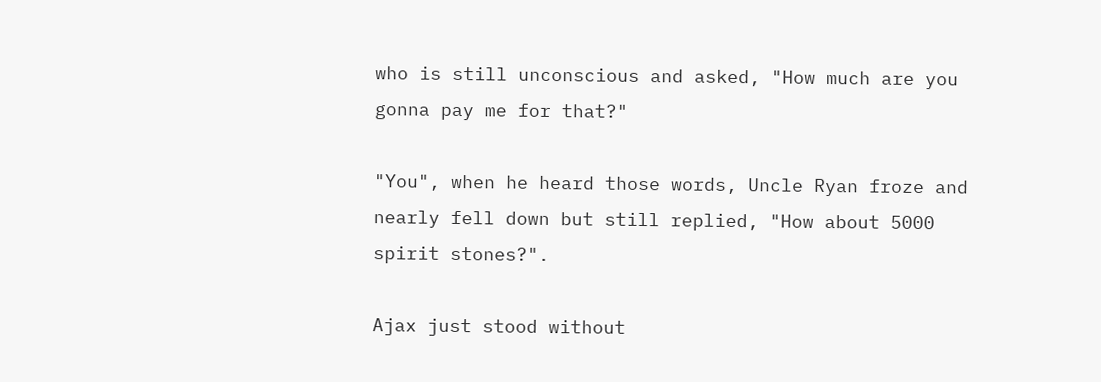who is still unconscious and asked, "How much are you gonna pay me for that?"

"You", when he heard those words, Uncle Ryan froze and nearly fell down but still replied, "How about 5000 spirit stones?".

Ajax just stood without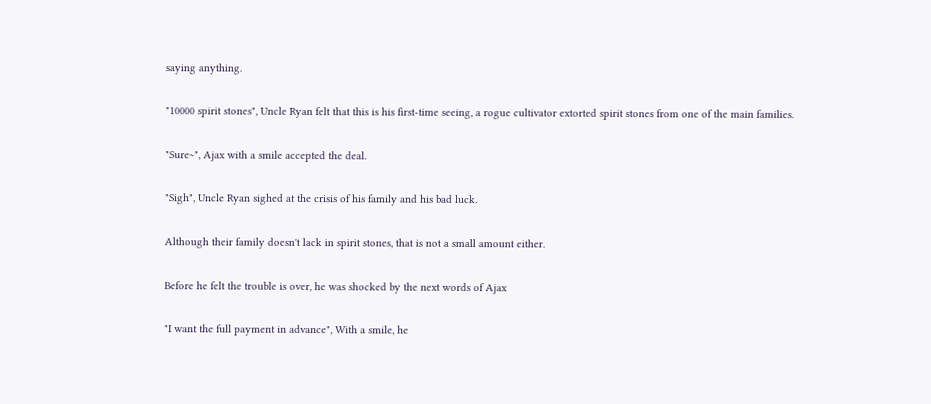saying anything.

"10000 spirit stones", Uncle Ryan felt that this is his first-time seeing, a rogue cultivator extorted spirit stones from one of the main families.

"Sure~", Ajax with a smile accepted the deal.

"Sigh", Uncle Ryan sighed at the crisis of his family and his bad luck.

Although their family doesn't lack in spirit stones, that is not a small amount either.

Before he felt the trouble is over, he was shocked by the next words of Ajax

"I want the full payment in advance", With a smile, he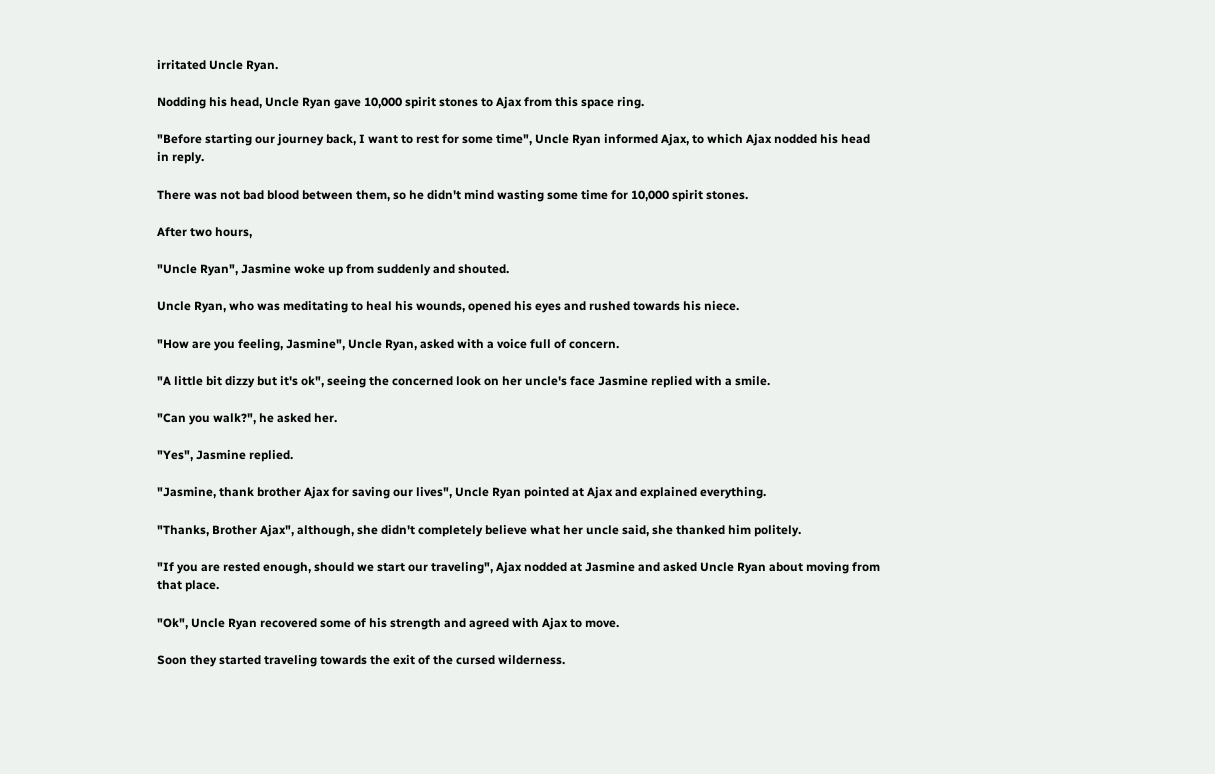irritated Uncle Ryan.

Nodding his head, Uncle Ryan gave 10,000 spirit stones to Ajax from this space ring.

"Before starting our journey back, I want to rest for some time", Uncle Ryan informed Ajax, to which Ajax nodded his head in reply.

There was not bad blood between them, so he didn't mind wasting some time for 10,000 spirit stones.

After two hours,

"Uncle Ryan", Jasmine woke up from suddenly and shouted.

Uncle Ryan, who was meditating to heal his wounds, opened his eyes and rushed towards his niece.

"How are you feeling, Jasmine", Uncle Ryan, asked with a voice full of concern.

"A little bit dizzy but it's ok", seeing the concerned look on her uncle's face Jasmine replied with a smile.

"Can you walk?", he asked her.

"Yes", Jasmine replied.

"Jasmine, thank brother Ajax for saving our lives", Uncle Ryan pointed at Ajax and explained everything.

"Thanks, Brother Ajax", although, she didn't completely believe what her uncle said, she thanked him politely.

"If you are rested enough, should we start our traveling", Ajax nodded at Jasmine and asked Uncle Ryan about moving from that place.

"Ok", Uncle Ryan recovered some of his strength and agreed with Ajax to move.

Soon they started traveling towards the exit of the cursed wilderness.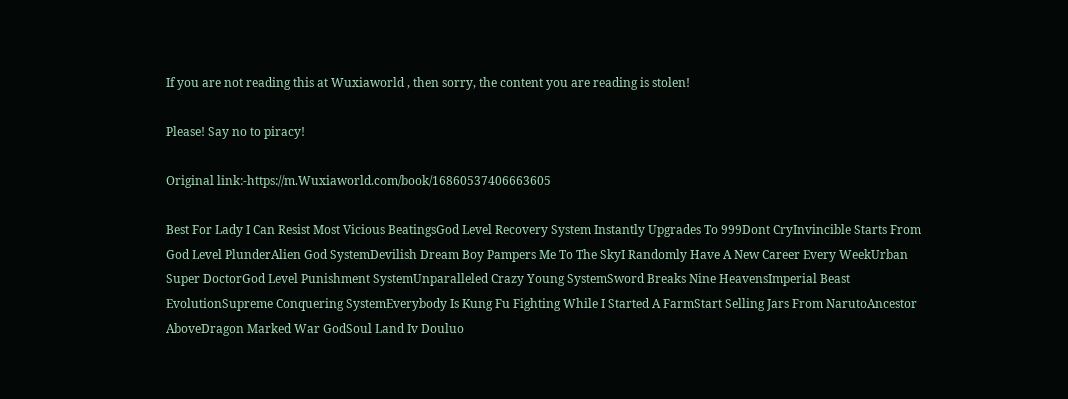If you are not reading this at Wuxiaworld , then sorry, the content you are reading is stolen!

Please! Say no to piracy!

Original link:-https://m.Wuxiaworld.com/book/16860537406663605

Best For Lady I Can Resist Most Vicious BeatingsGod Level Recovery System Instantly Upgrades To 999Dont CryInvincible Starts From God Level PlunderAlien God SystemDevilish Dream Boy Pampers Me To The SkyI Randomly Have A New Career Every WeekUrban Super DoctorGod Level Punishment SystemUnparalleled Crazy Young SystemSword Breaks Nine HeavensImperial Beast EvolutionSupreme Conquering SystemEverybody Is Kung Fu Fighting While I Started A FarmStart Selling Jars From NarutoAncestor AboveDragon Marked War GodSoul Land Iv Douluo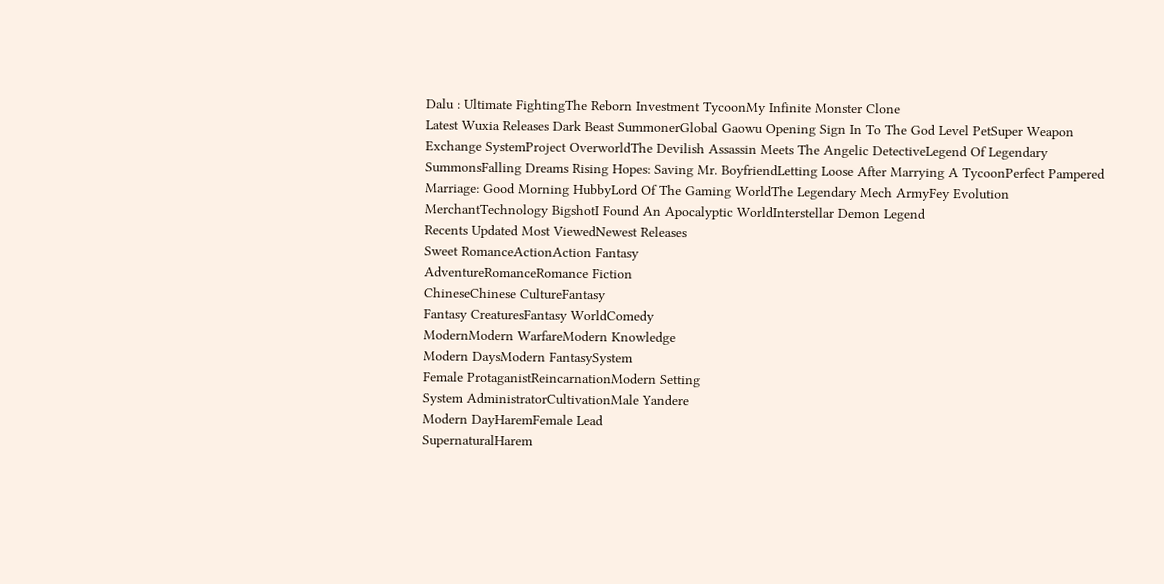Dalu : Ultimate FightingThe Reborn Investment TycoonMy Infinite Monster Clone
Latest Wuxia Releases Dark Beast SummonerGlobal Gaowu Opening Sign In To The God Level PetSuper Weapon Exchange SystemProject OverworldThe Devilish Assassin Meets The Angelic DetectiveLegend Of Legendary SummonsFalling Dreams Rising Hopes: Saving Mr. BoyfriendLetting Loose After Marrying A TycoonPerfect Pampered Marriage: Good Morning HubbyLord Of The Gaming WorldThe Legendary Mech ArmyFey Evolution MerchantTechnology BigshotI Found An Apocalyptic WorldInterstellar Demon Legend
Recents Updated Most ViewedNewest Releases
Sweet RomanceActionAction Fantasy
AdventureRomanceRomance Fiction
ChineseChinese CultureFantasy
Fantasy CreaturesFantasy WorldComedy
ModernModern WarfareModern Knowledge
Modern DaysModern FantasySystem
Female ProtaganistReincarnationModern Setting
System AdministratorCultivationMale Yandere
Modern DayHaremFemale Lead
SupernaturalHarem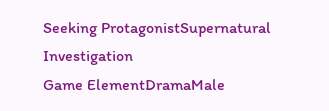Seeking ProtagonistSupernatural Investigation
Game ElementDramaMale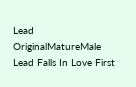Lead
OriginalMatureMale Lead Falls In Love First